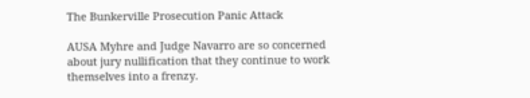The Bunkerville Prosecution Panic Attack

AUSA Myhre and Judge Navarro are so concerned about jury nullification that they continue to work themselves into a frenzy.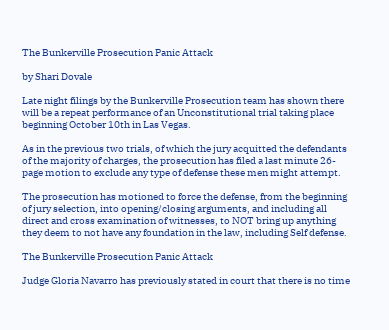The Bunkerville Prosecution Panic Attack

by Shari Dovale

Late night filings by the Bunkerville Prosecution team has shown there will be a repeat performance of an Unconstitutional trial taking place beginning October 10th in Las Vegas.

As in the previous two trials, of which the jury acquitted the defendants of the majority of charges, the prosecution has filed a last minute 26-page motion to exclude any type of defense these men might attempt.

The prosecution has motioned to force the defense, from the beginning of jury selection, into opening/closing arguments, and including all direct and cross examination of witnesses, to NOT bring up anything they deem to not have any foundation in the law, including Self defense.

The Bunkerville Prosecution Panic Attack

Judge Gloria Navarro has previously stated in court that there is no time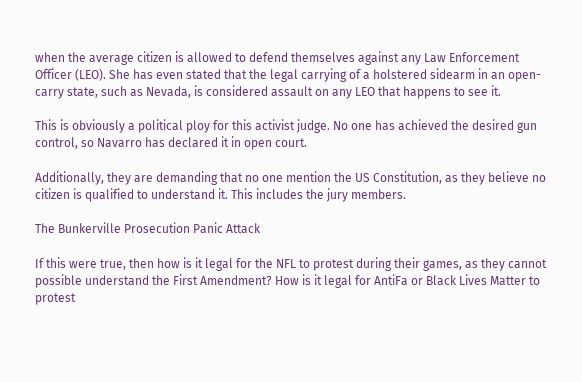when the average citizen is allowed to defend themselves against any Law Enforcement Officer (LEO). She has even stated that the legal carrying of a holstered sidearm in an open-carry state, such as Nevada, is considered assault on any LEO that happens to see it.

This is obviously a political ploy for this activist judge. No one has achieved the desired gun control, so Navarro has declared it in open court.

Additionally, they are demanding that no one mention the US Constitution, as they believe no citizen is qualified to understand it. This includes the jury members.

The Bunkerville Prosecution Panic Attack

If this were true, then how is it legal for the NFL to protest during their games, as they cannot possible understand the First Amendment? How is it legal for AntiFa or Black Lives Matter to protest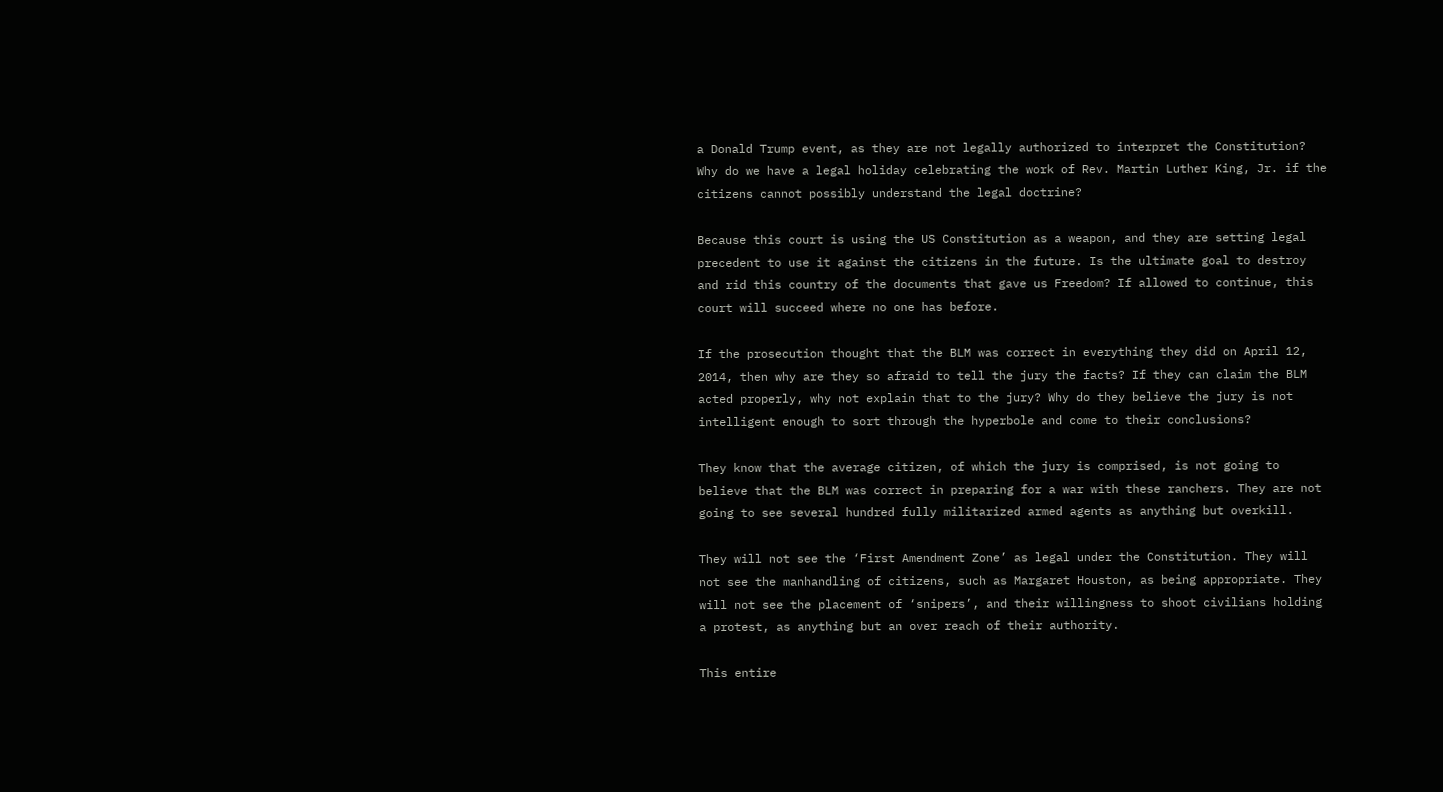a Donald Trump event, as they are not legally authorized to interpret the Constitution? Why do we have a legal holiday celebrating the work of Rev. Martin Luther King, Jr. if the citizens cannot possibly understand the legal doctrine?

Because this court is using the US Constitution as a weapon, and they are setting legal precedent to use it against the citizens in the future. Is the ultimate goal to destroy and rid this country of the documents that gave us Freedom? If allowed to continue, this court will succeed where no one has before.

If the prosecution thought that the BLM was correct in everything they did on April 12, 2014, then why are they so afraid to tell the jury the facts? If they can claim the BLM acted properly, why not explain that to the jury? Why do they believe the jury is not intelligent enough to sort through the hyperbole and come to their conclusions?

They know that the average citizen, of which the jury is comprised, is not going to believe that the BLM was correct in preparing for a war with these ranchers. They are not going to see several hundred fully militarized armed agents as anything but overkill.

They will not see the ‘First Amendment Zone’ as legal under the Constitution. They will not see the manhandling of citizens, such as Margaret Houston, as being appropriate. They will not see the placement of ‘snipers’, and their willingness to shoot civilians holding a protest, as anything but an over reach of their authority.

This entire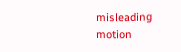misleading motion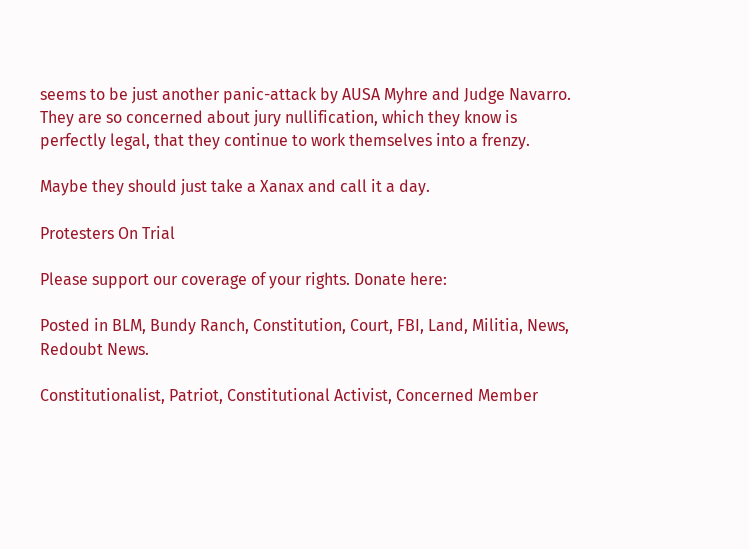seems to be just another panic-attack by AUSA Myhre and Judge Navarro. They are so concerned about jury nullification, which they know is perfectly legal, that they continue to work themselves into a frenzy.

Maybe they should just take a Xanax and call it a day.

Protesters On Trial

Please support our coverage of your rights. Donate here:

Posted in BLM, Bundy Ranch, Constitution, Court, FBI, Land, Militia, News, Redoubt News.

Constitutionalist, Patriot, Constitutional Activist, Concerned Member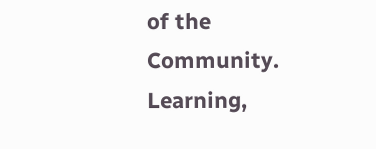of the Community. Learning,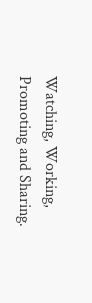Watching, Working, Promoting and Sharing.